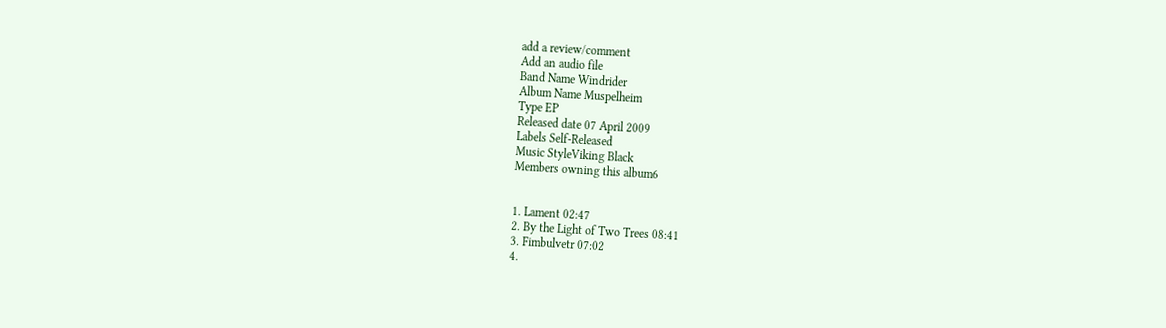add a review/comment
Add an audio file
Band Name Windrider
Album Name Muspelheim
Type EP
Released date 07 April 2009
Labels Self-Released
Music StyleViking Black
Members owning this album6


1. Lament 02:47
2. By the Light of Two Trees 08:41
3. Fimbulvetr 07:02
4.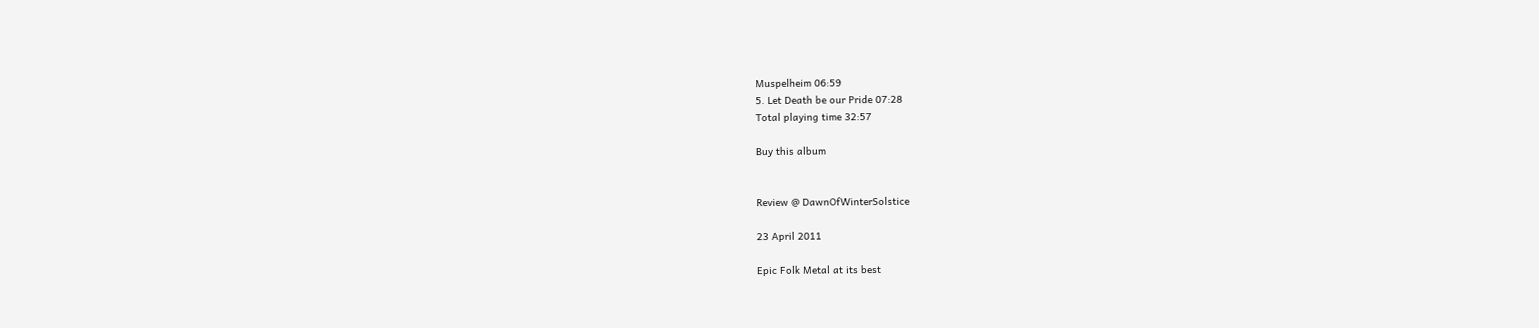Muspelheim 06:59
5. Let Death be our Pride 07:28
Total playing time 32:57

Buy this album


Review @ DawnOfWinterSolstice

23 April 2011

Epic Folk Metal at its best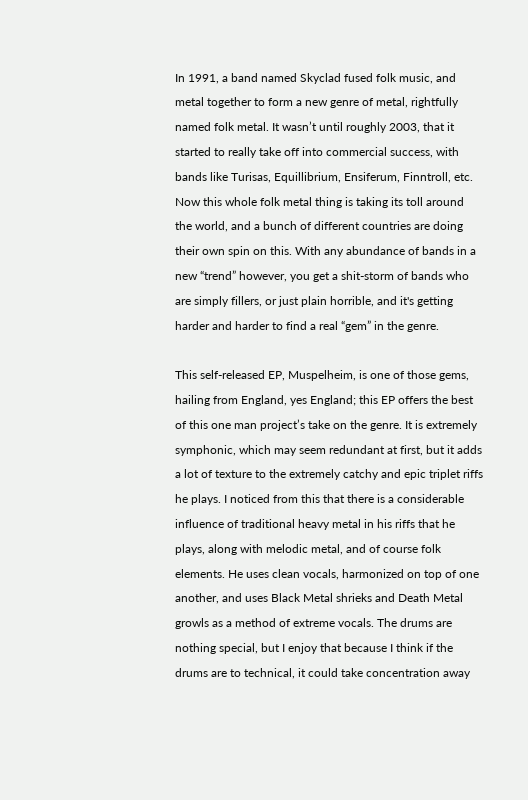In 1991, a band named Skyclad fused folk music, and metal together to form a new genre of metal, rightfully named folk metal. It wasn’t until roughly 2003, that it started to really take off into commercial success, with bands like Turisas, Equillibrium, Ensiferum, Finntroll, etc. Now this whole folk metal thing is taking its toll around the world, and a bunch of different countries are doing their own spin on this. With any abundance of bands in a new “trend” however, you get a shit-storm of bands who are simply fillers, or just plain horrible, and it's getting harder and harder to find a real “gem” in the genre.

This self-released EP, Muspelheim, is one of those gems, hailing from England, yes England; this EP offers the best of this one man project’s take on the genre. It is extremely symphonic, which may seem redundant at first, but it adds a lot of texture to the extremely catchy and epic triplet riffs he plays. I noticed from this that there is a considerable influence of traditional heavy metal in his riffs that he plays, along with melodic metal, and of course folk elements. He uses clean vocals, harmonized on top of one another, and uses Black Metal shrieks and Death Metal growls as a method of extreme vocals. The drums are nothing special, but I enjoy that because I think if the drums are to technical, it could take concentration away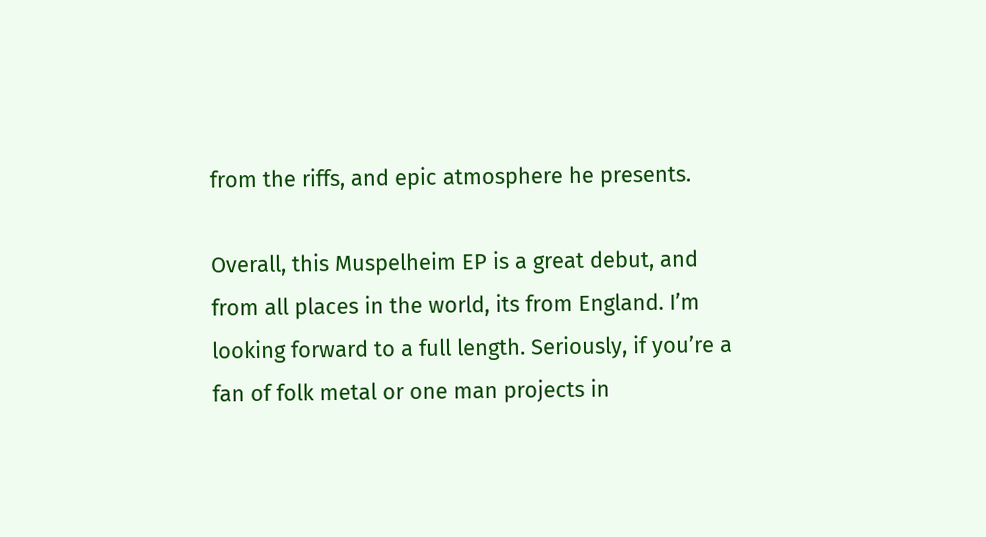from the riffs, and epic atmosphere he presents.

Overall, this Muspelheim EP is a great debut, and from all places in the world, its from England. I’m looking forward to a full length. Seriously, if you’re a fan of folk metal or one man projects in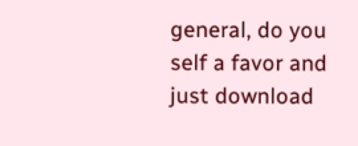general, do you self a favor and just download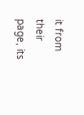it from their page, its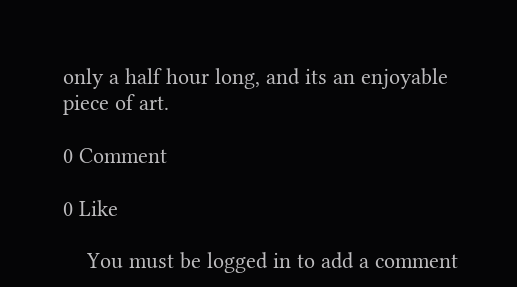only a half hour long, and its an enjoyable piece of art.

0 Comment

0 Like

    You must be logged in to add a comment